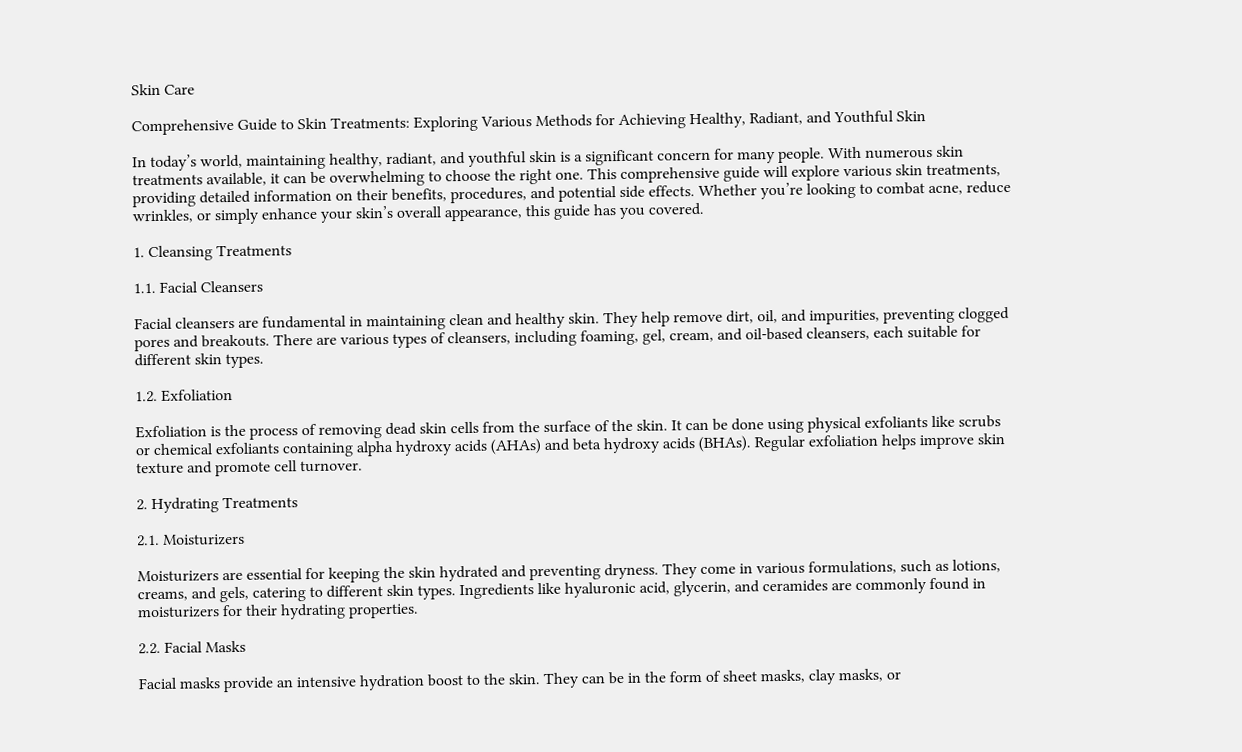Skin Care

Comprehensive Guide to Skin Treatments: Exploring Various Methods for Achieving Healthy, Radiant, and Youthful Skin

In today’s world, maintaining healthy, radiant, and youthful skin is a significant concern for many people. With numerous skin treatments available, it can be overwhelming to choose the right one. This comprehensive guide will explore various skin treatments, providing detailed information on their benefits, procedures, and potential side effects. Whether you’re looking to combat acne, reduce wrinkles, or simply enhance your skin’s overall appearance, this guide has you covered.

1. Cleansing Treatments

1.1. Facial Cleansers

Facial cleansers are fundamental in maintaining clean and healthy skin. They help remove dirt, oil, and impurities, preventing clogged pores and breakouts. There are various types of cleansers, including foaming, gel, cream, and oil-based cleansers, each suitable for different skin types.

1.2. Exfoliation

Exfoliation is the process of removing dead skin cells from the surface of the skin. It can be done using physical exfoliants like scrubs or chemical exfoliants containing alpha hydroxy acids (AHAs) and beta hydroxy acids (BHAs). Regular exfoliation helps improve skin texture and promote cell turnover.

2. Hydrating Treatments

2.1. Moisturizers

Moisturizers are essential for keeping the skin hydrated and preventing dryness. They come in various formulations, such as lotions, creams, and gels, catering to different skin types. Ingredients like hyaluronic acid, glycerin, and ceramides are commonly found in moisturizers for their hydrating properties.

2.2. Facial Masks

Facial masks provide an intensive hydration boost to the skin. They can be in the form of sheet masks, clay masks, or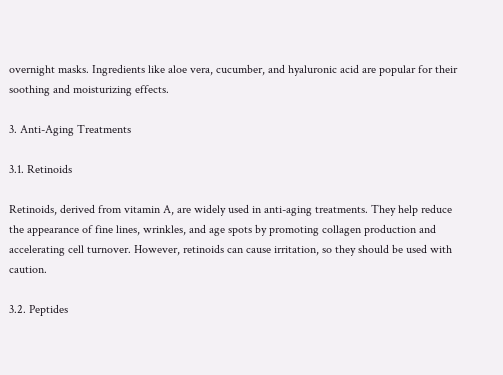overnight masks. Ingredients like aloe vera, cucumber, and hyaluronic acid are popular for their soothing and moisturizing effects.

3. Anti-Aging Treatments

3.1. Retinoids

Retinoids, derived from vitamin A, are widely used in anti-aging treatments. They help reduce the appearance of fine lines, wrinkles, and age spots by promoting collagen production and accelerating cell turnover. However, retinoids can cause irritation, so they should be used with caution.

3.2. Peptides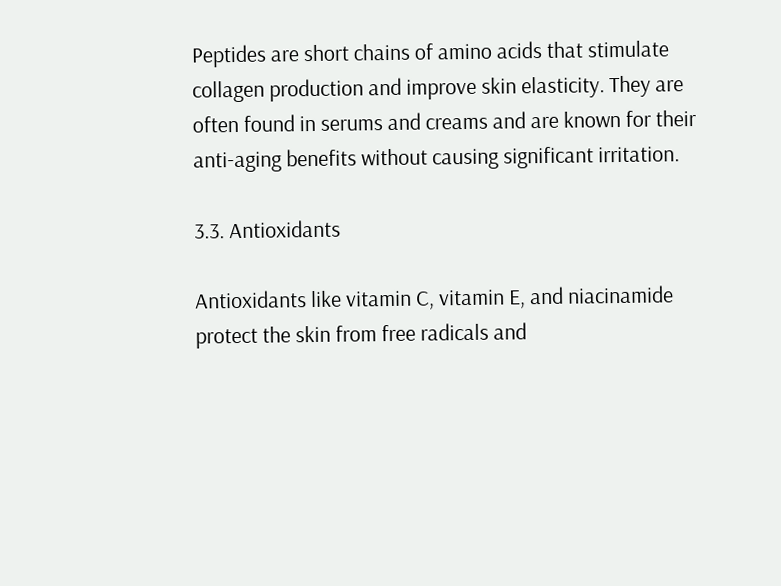Peptides are short chains of amino acids that stimulate collagen production and improve skin elasticity. They are often found in serums and creams and are known for their anti-aging benefits without causing significant irritation.

3.3. Antioxidants

Antioxidants like vitamin C, vitamin E, and niacinamide protect the skin from free radicals and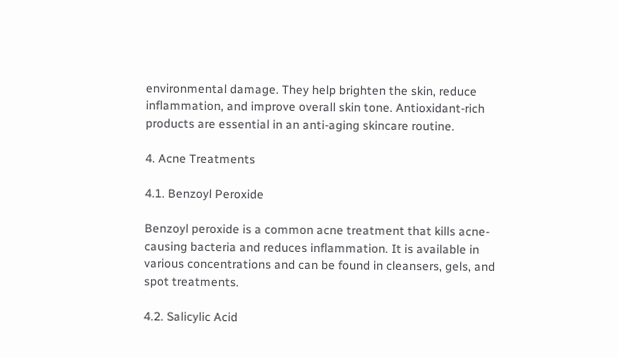environmental damage. They help brighten the skin, reduce inflammation, and improve overall skin tone. Antioxidant-rich products are essential in an anti-aging skincare routine.

4. Acne Treatments

4.1. Benzoyl Peroxide

Benzoyl peroxide is a common acne treatment that kills acne-causing bacteria and reduces inflammation. It is available in various concentrations and can be found in cleansers, gels, and spot treatments.

4.2. Salicylic Acid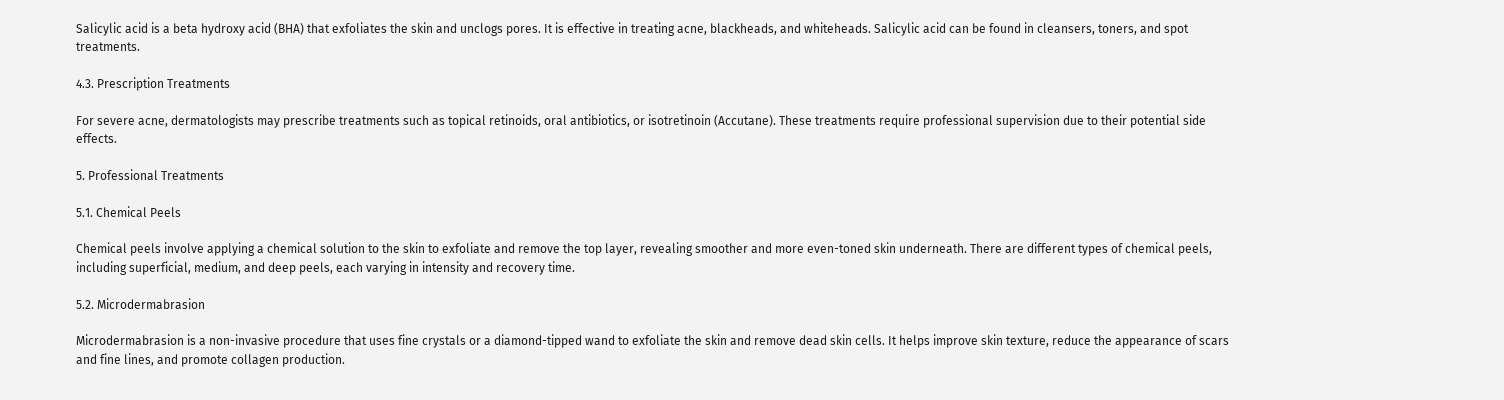Salicylic acid is a beta hydroxy acid (BHA) that exfoliates the skin and unclogs pores. It is effective in treating acne, blackheads, and whiteheads. Salicylic acid can be found in cleansers, toners, and spot treatments.

4.3. Prescription Treatments

For severe acne, dermatologists may prescribe treatments such as topical retinoids, oral antibiotics, or isotretinoin (Accutane). These treatments require professional supervision due to their potential side effects.

5. Professional Treatments

5.1. Chemical Peels

Chemical peels involve applying a chemical solution to the skin to exfoliate and remove the top layer, revealing smoother and more even-toned skin underneath. There are different types of chemical peels, including superficial, medium, and deep peels, each varying in intensity and recovery time.

5.2. Microdermabrasion

Microdermabrasion is a non-invasive procedure that uses fine crystals or a diamond-tipped wand to exfoliate the skin and remove dead skin cells. It helps improve skin texture, reduce the appearance of scars and fine lines, and promote collagen production.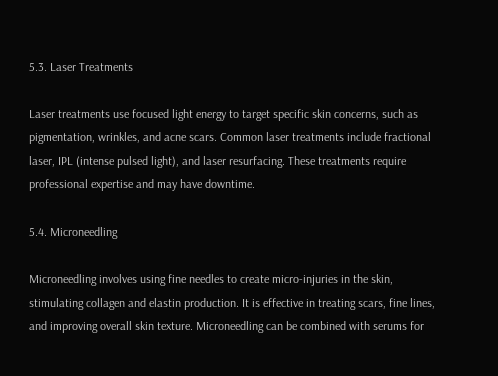5.3. Laser Treatments

Laser treatments use focused light energy to target specific skin concerns, such as pigmentation, wrinkles, and acne scars. Common laser treatments include fractional laser, IPL (intense pulsed light), and laser resurfacing. These treatments require professional expertise and may have downtime.

5.4. Microneedling

Microneedling involves using fine needles to create micro-injuries in the skin, stimulating collagen and elastin production. It is effective in treating scars, fine lines, and improving overall skin texture. Microneedling can be combined with serums for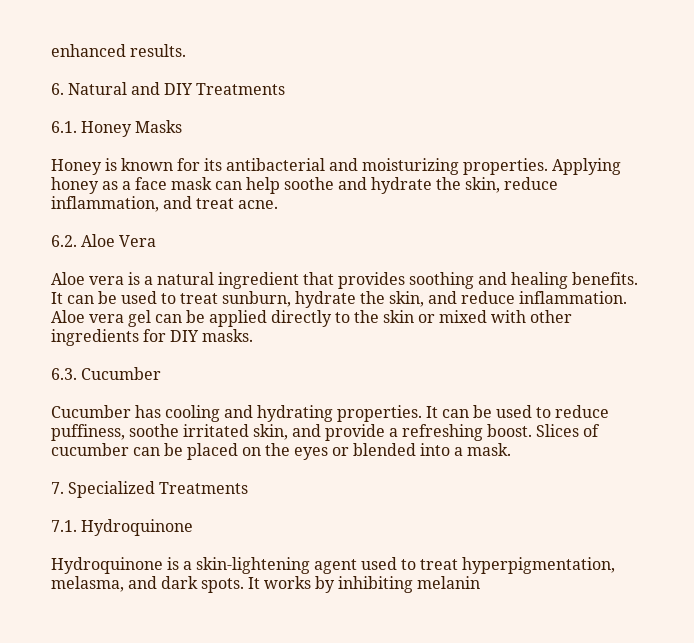enhanced results.

6. Natural and DIY Treatments

6.1. Honey Masks

Honey is known for its antibacterial and moisturizing properties. Applying honey as a face mask can help soothe and hydrate the skin, reduce inflammation, and treat acne.

6.2. Aloe Vera

Aloe vera is a natural ingredient that provides soothing and healing benefits. It can be used to treat sunburn, hydrate the skin, and reduce inflammation. Aloe vera gel can be applied directly to the skin or mixed with other ingredients for DIY masks.

6.3. Cucumber

Cucumber has cooling and hydrating properties. It can be used to reduce puffiness, soothe irritated skin, and provide a refreshing boost. Slices of cucumber can be placed on the eyes or blended into a mask.

7. Specialized Treatments

7.1. Hydroquinone

Hydroquinone is a skin-lightening agent used to treat hyperpigmentation, melasma, and dark spots. It works by inhibiting melanin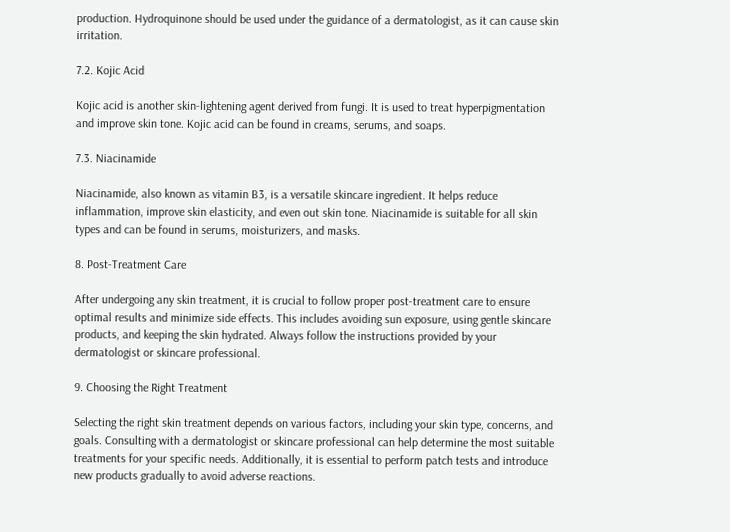production. Hydroquinone should be used under the guidance of a dermatologist, as it can cause skin irritation.

7.2. Kojic Acid

Kojic acid is another skin-lightening agent derived from fungi. It is used to treat hyperpigmentation and improve skin tone. Kojic acid can be found in creams, serums, and soaps.

7.3. Niacinamide

Niacinamide, also known as vitamin B3, is a versatile skincare ingredient. It helps reduce inflammation, improve skin elasticity, and even out skin tone. Niacinamide is suitable for all skin types and can be found in serums, moisturizers, and masks.

8. Post-Treatment Care

After undergoing any skin treatment, it is crucial to follow proper post-treatment care to ensure optimal results and minimize side effects. This includes avoiding sun exposure, using gentle skincare products, and keeping the skin hydrated. Always follow the instructions provided by your dermatologist or skincare professional.

9. Choosing the Right Treatment

Selecting the right skin treatment depends on various factors, including your skin type, concerns, and goals. Consulting with a dermatologist or skincare professional can help determine the most suitable treatments for your specific needs. Additionally, it is essential to perform patch tests and introduce new products gradually to avoid adverse reactions.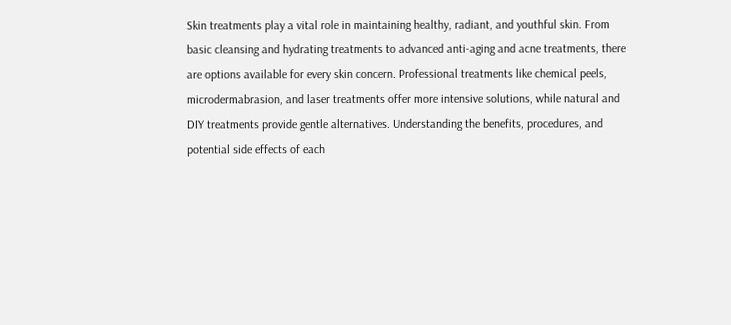Skin treatments play a vital role in maintaining healthy, radiant, and youthful skin. From basic cleansing and hydrating treatments to advanced anti-aging and acne treatments, there are options available for every skin concern. Professional treatments like chemical peels, microdermabrasion, and laser treatments offer more intensive solutions, while natural and DIY treatments provide gentle alternatives. Understanding the benefits, procedures, and potential side effects of each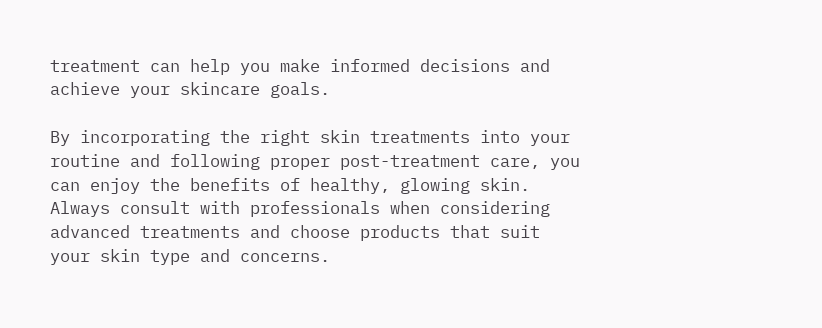treatment can help you make informed decisions and achieve your skincare goals.

By incorporating the right skin treatments into your routine and following proper post-treatment care, you can enjoy the benefits of healthy, glowing skin. Always consult with professionals when considering advanced treatments and choose products that suit your skin type and concerns.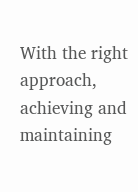With the right approach, achieving and maintaining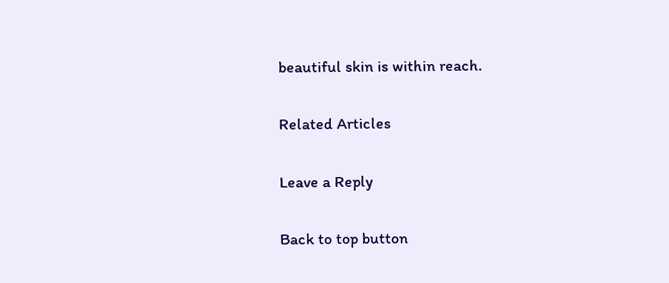beautiful skin is within reach.

Related Articles

Leave a Reply

Back to top button